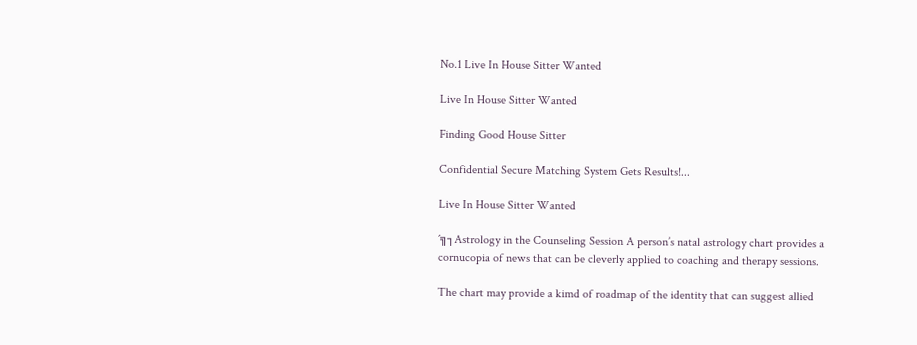No.1 Live In House Sitter Wanted

Live In House Sitter Wanted

Finding Good House Sitter

Confidential Secure Matching System Gets Results!...

Live In House Sitter Wanted

´╗┐Astrology in the Counseling Session A person’s natal astrology chart provides a cornucopia of news that can be cleverly applied to coaching and therapy sessions.

The chart may provide a kimd of roadmap of the identity that can suggest allied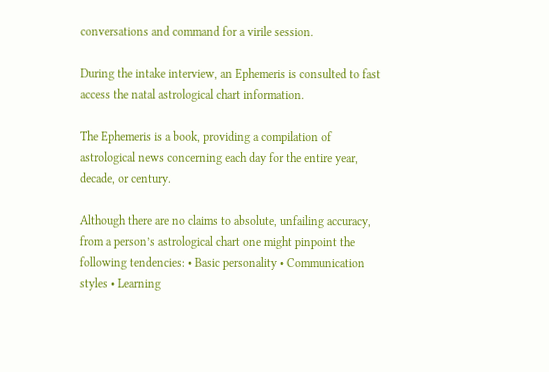conversations and command for a virile session.

During the intake interview, an Ephemeris is consulted to fast access the natal astrological chart information.

The Ephemeris is a book, providing a compilation of astrological news concerning each day for the entire year, decade, or century.

Although there are no claims to absolute, unfailing accuracy, from a person’s astrological chart one might pinpoint the following tendencies: • Basic personality • Communication styles • Learning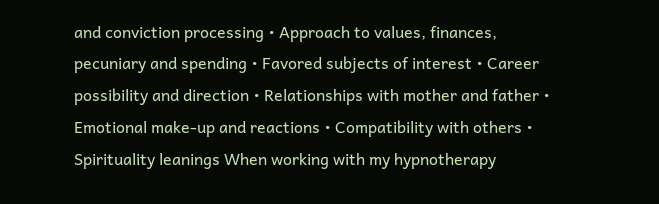and conviction processing • Approach to values, finances, pecuniary and spending • Favored subjects of interest • Career possibility and direction • Relationships with mother and father • Emotional make-up and reactions • Compatibility with others • Spirituality leanings When working with my hypnotherapy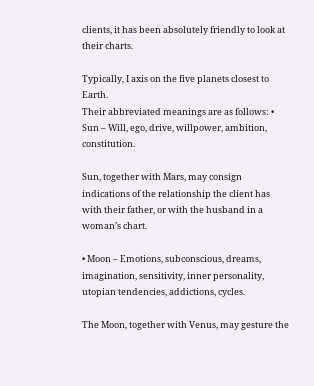clients, it has been absolutely friendly to look at their charts.

Typically, I axis on the five planets closest to Earth.
Their abbreviated meanings are as follows: • Sun – Will, ego, drive, willpower, ambition, constitution.

Sun, together with Mars, may consign indications of the relationship the client has with their father, or with the husband in a woman’s chart.

• Moon – Emotions, subconscious, dreams, imagination, sensitivity, inner personality, utopian tendencies, addictions, cycles.

The Moon, together with Venus, may gesture the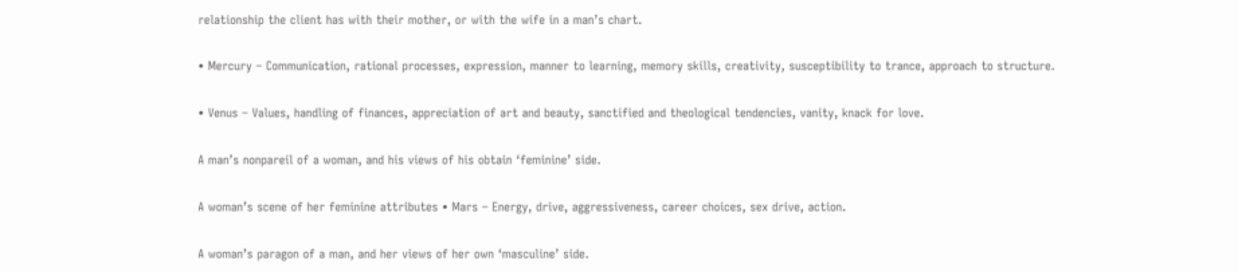relationship the client has with their mother, or with the wife in a man’s chart.

• Mercury – Communication, rational processes, expression, manner to learning, memory skills, creativity, susceptibility to trance, approach to structure.

• Venus – Values, handling of finances, appreciation of art and beauty, sanctified and theological tendencies, vanity, knack for love.

A man’s nonpareil of a woman, and his views of his obtain ‘feminine’ side.

A woman’s scene of her feminine attributes • Mars – Energy, drive, aggressiveness, career choices, sex drive, action.

A woman’s paragon of a man, and her views of her own ‘masculine’ side.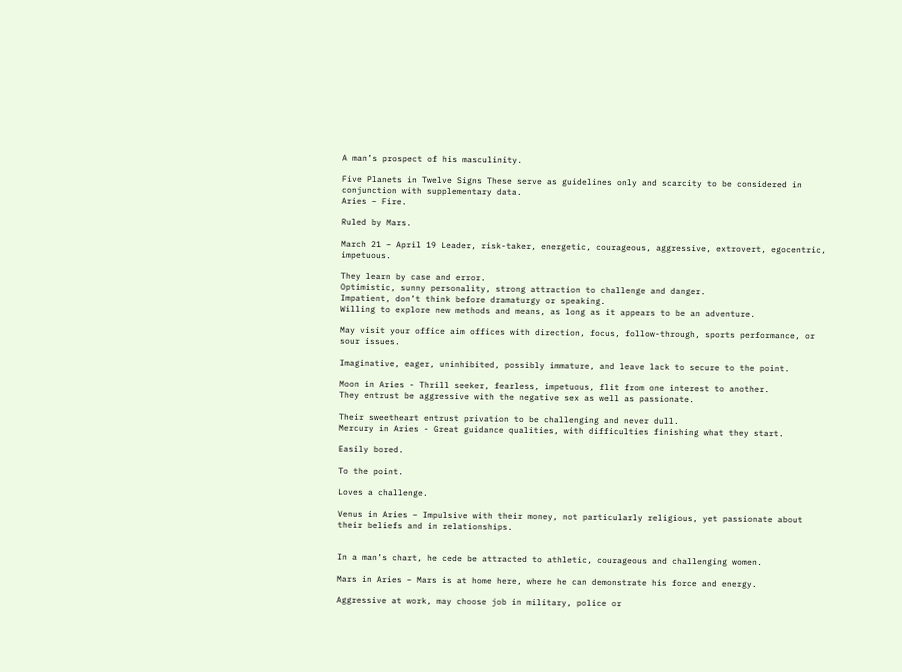A man’s prospect of his masculinity.

Five Planets in Twelve Signs These serve as guidelines only and scarcity to be considered in conjunction with supplementary data.
Aries – Fire.

Ruled by Mars.

March 21 – April 19 Leader, risk-taker, energetic, courageous, aggressive, extrovert, egocentric, impetuous.

They learn by case and error.
Optimistic, sunny personality, strong attraction to challenge and danger.
Impatient, don’t think before dramaturgy or speaking.
Willing to explore new methods and means, as long as it appears to be an adventure.

May visit your office aim offices with direction, focus, follow-through, sports performance, or sour issues.

Imaginative, eager, uninhibited, possibly immature, and leave lack to secure to the point.

Moon in Aries - Thrill seeker, fearless, impetuous, flit from one interest to another.
They entrust be aggressive with the negative sex as well as passionate.

Their sweetheart entrust privation to be challenging and never dull.
Mercury in Aries - Great guidance qualities, with difficulties finishing what they start.

Easily bored.

To the point.

Loves a challenge.

Venus in Aries – Impulsive with their money, not particularly religious, yet passionate about their beliefs and in relationships.


In a man’s chart, he cede be attracted to athletic, courageous and challenging women.

Mars in Aries – Mars is at home here, where he can demonstrate his force and energy.

Aggressive at work, may choose job in military, police or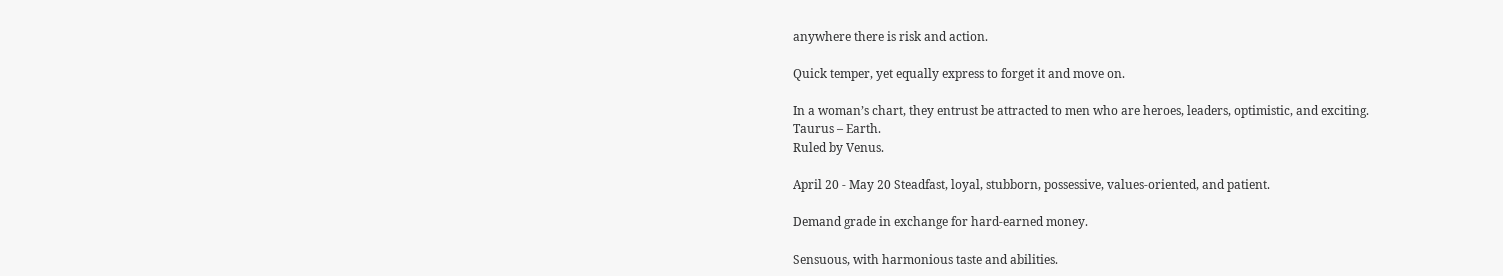anywhere there is risk and action.

Quick temper, yet equally express to forget it and move on.

In a woman’s chart, they entrust be attracted to men who are heroes, leaders, optimistic, and exciting.
Taurus – Earth.
Ruled by Venus.

April 20 - May 20 Steadfast, loyal, stubborn, possessive, values-oriented, and patient.

Demand grade in exchange for hard-earned money.

Sensuous, with harmonious taste and abilities.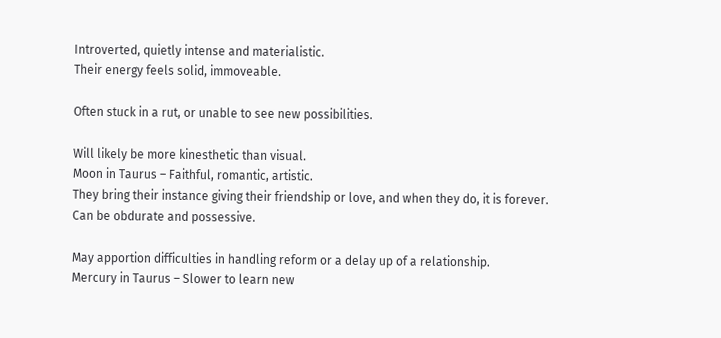Introverted, quietly intense and materialistic.
Their energy feels solid, immoveable.

Often stuck in a rut, or unable to see new possibilities.

Will likely be more kinesthetic than visual.
Moon in Taurus – Faithful, romantic, artistic.
They bring their instance giving their friendship or love, and when they do, it is forever.
Can be obdurate and possessive.

May apportion difficulties in handling reform or a delay up of a relationship.
Mercury in Taurus – Slower to learn new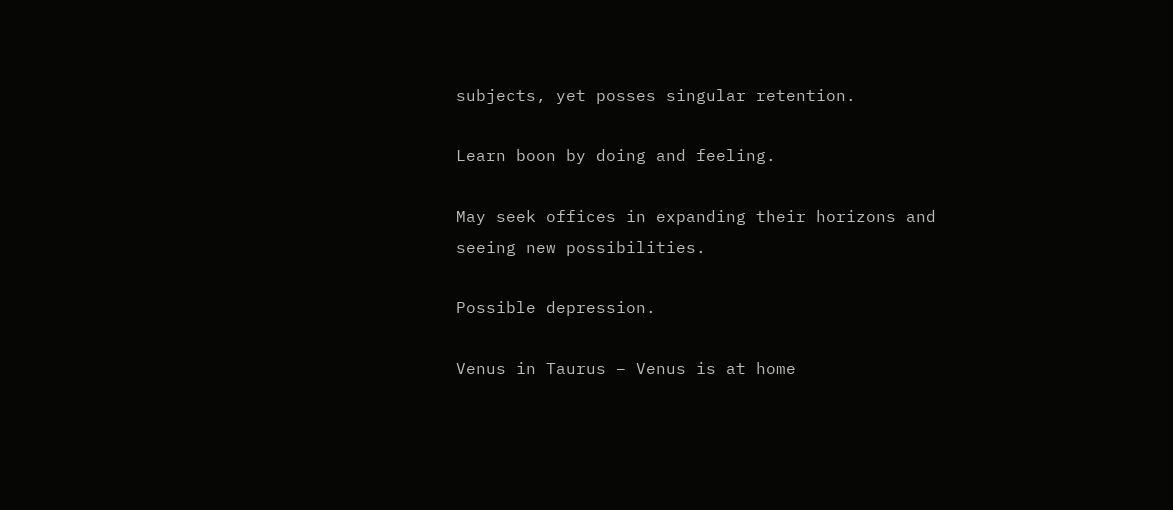subjects, yet posses singular retention.

Learn boon by doing and feeling.

May seek offices in expanding their horizons and seeing new possibilities.

Possible depression.

Venus in Taurus – Venus is at home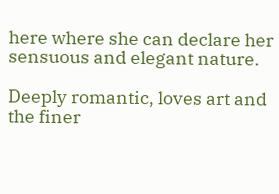here where she can declare her sensuous and elegant nature.

Deeply romantic, loves art and the finer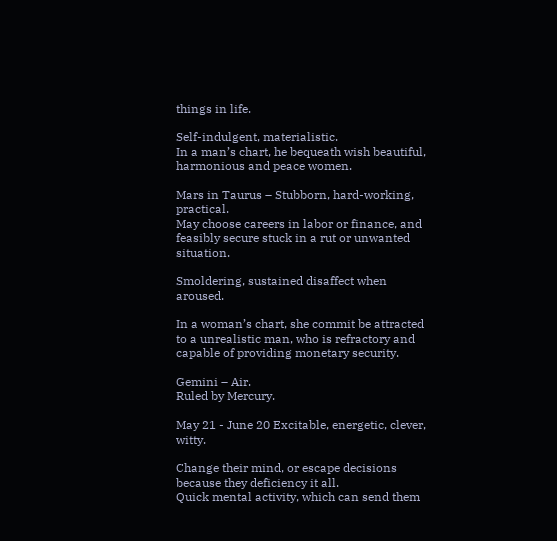things in life.

Self-indulgent, materialistic.
In a man’s chart, he bequeath wish beautiful, harmonious and peace women.

Mars in Taurus – Stubborn, hard-working, practical.
May choose careers in labor or finance, and feasibly secure stuck in a rut or unwanted situation.

Smoldering, sustained disaffect when aroused.

In a woman’s chart, she commit be attracted to a unrealistic man, who is refractory and capable of providing monetary security.

Gemini – Air.
Ruled by Mercury.

May 21 - June 20 Excitable, energetic, clever, witty.

Change their mind, or escape decisions because they deficiency it all.
Quick mental activity, which can send them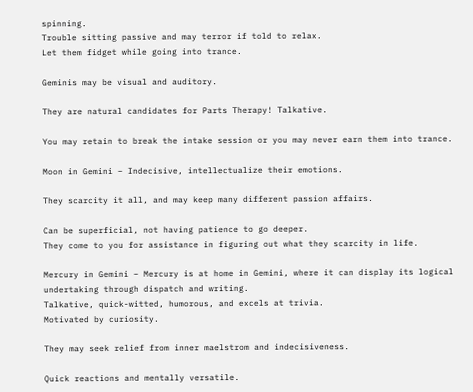spinning.
Trouble sitting passive and may terror if told to relax.
Let them fidget while going into trance.

Geminis may be visual and auditory.

They are natural candidates for Parts Therapy! Talkative.

You may retain to break the intake session or you may never earn them into trance.

Moon in Gemini – Indecisive, intellectualize their emotions.

They scarcity it all, and may keep many different passion affairs.

Can be superficial, not having patience to go deeper.
They come to you for assistance in figuring out what they scarcity in life.

Mercury in Gemini – Mercury is at home in Gemini, where it can display its logical undertaking through dispatch and writing.
Talkative, quick-witted, humorous, and excels at trivia.
Motivated by curiosity.

They may seek relief from inner maelstrom and indecisiveness.

Quick reactions and mentally versatile.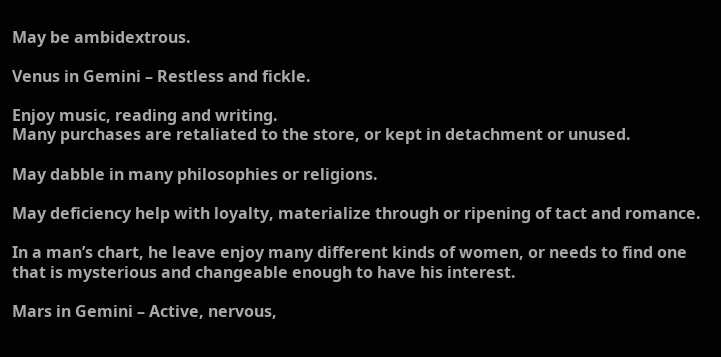May be ambidextrous.

Venus in Gemini – Restless and fickle.

Enjoy music, reading and writing.
Many purchases are retaliated to the store, or kept in detachment or unused.

May dabble in many philosophies or religions.

May deficiency help with loyalty, materialize through or ripening of tact and romance.

In a man’s chart, he leave enjoy many different kinds of women, or needs to find one that is mysterious and changeable enough to have his interest.

Mars in Gemini – Active, nervous,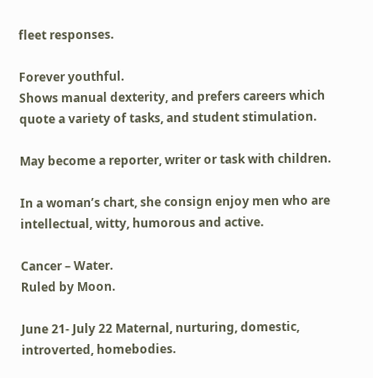fleet responses.

Forever youthful.
Shows manual dexterity, and prefers careers which quote a variety of tasks, and student stimulation.

May become a reporter, writer or task with children.

In a woman’s chart, she consign enjoy men who are intellectual, witty, humorous and active.

Cancer – Water.
Ruled by Moon.

June 21- July 22 Maternal, nurturing, domestic, introverted, homebodies.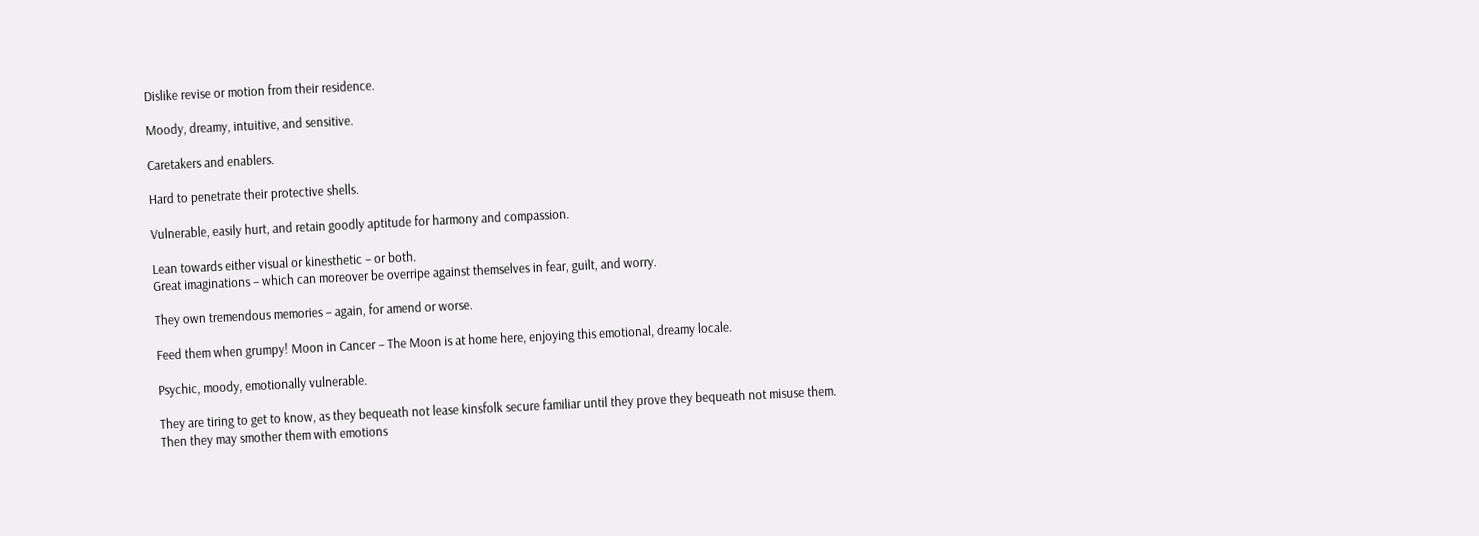Dislike revise or motion from their residence.

Moody, dreamy, intuitive, and sensitive.

Caretakers and enablers.

Hard to penetrate their protective shells.

Vulnerable, easily hurt, and retain goodly aptitude for harmony and compassion.

Lean towards either visual or kinesthetic – or both.
Great imaginations – which can moreover be overripe against themselves in fear, guilt, and worry.

They own tremendous memories – again, for amend or worse.

Feed them when grumpy! Moon in Cancer – The Moon is at home here, enjoying this emotional, dreamy locale.

Psychic, moody, emotionally vulnerable.

They are tiring to get to know, as they bequeath not lease kinsfolk secure familiar until they prove they bequeath not misuse them.
Then they may smother them with emotions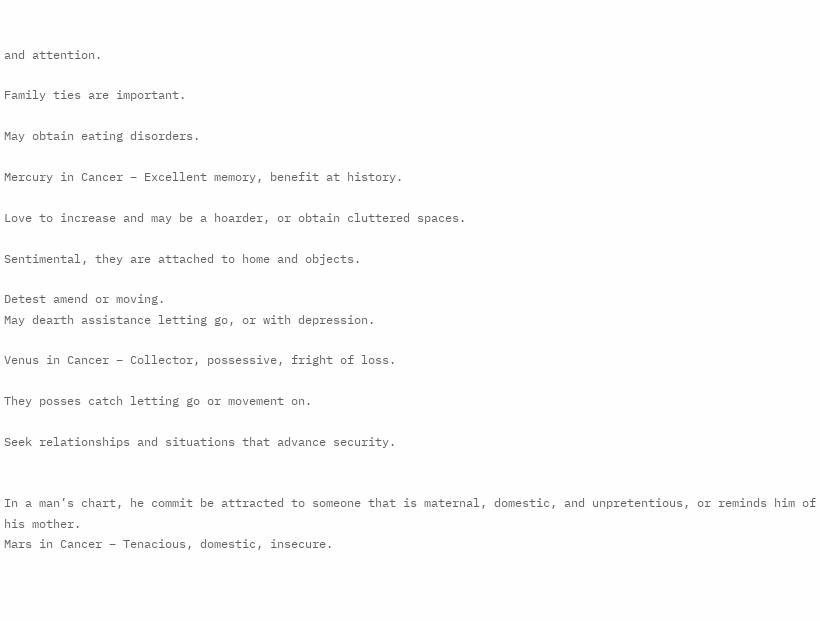and attention.

Family ties are important.

May obtain eating disorders.

Mercury in Cancer – Excellent memory, benefit at history.

Love to increase and may be a hoarder, or obtain cluttered spaces.

Sentimental, they are attached to home and objects.

Detest amend or moving.
May dearth assistance letting go, or with depression.

Venus in Cancer – Collector, possessive, fright of loss.

They posses catch letting go or movement on.

Seek relationships and situations that advance security.


In a man’s chart, he commit be attracted to someone that is maternal, domestic, and unpretentious, or reminds him of his mother.
Mars in Cancer – Tenacious, domestic, insecure.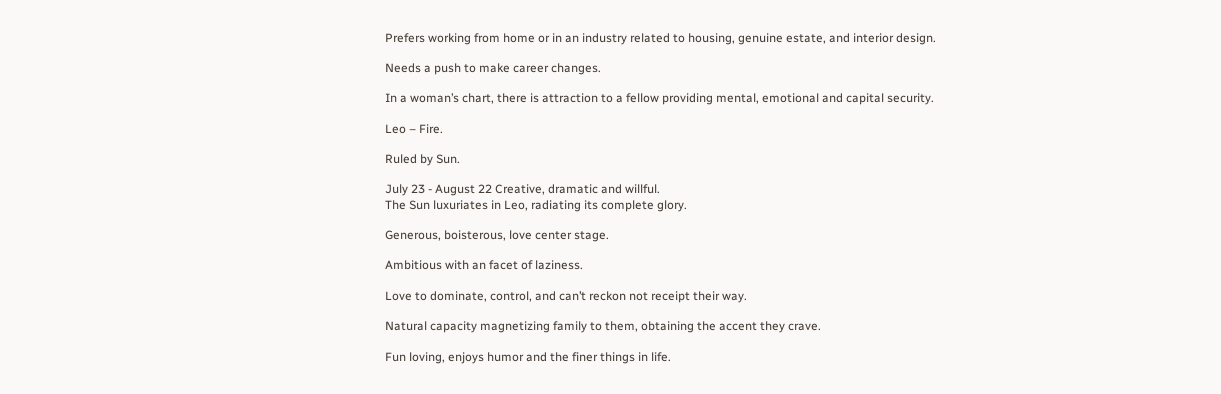Prefers working from home or in an industry related to housing, genuine estate, and interior design.

Needs a push to make career changes.

In a woman’s chart, there is attraction to a fellow providing mental, emotional and capital security.

Leo – Fire.

Ruled by Sun.

July 23 - August 22 Creative, dramatic and willful.
The Sun luxuriates in Leo, radiating its complete glory.

Generous, boisterous, love center stage.

Ambitious with an facet of laziness.

Love to dominate, control, and can’t reckon not receipt their way.

Natural capacity magnetizing family to them, obtaining the accent they crave.

Fun loving, enjoys humor and the finer things in life.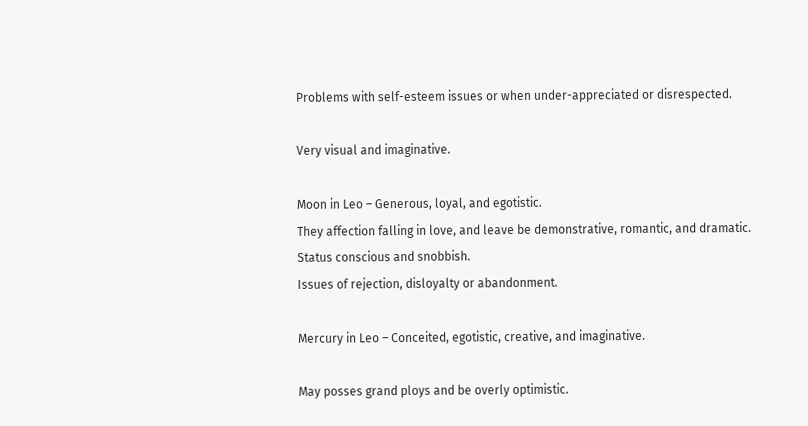Problems with self-esteem issues or when under-appreciated or disrespected.

Very visual and imaginative.

Moon in Leo – Generous, loyal, and egotistic.
They affection falling in love, and leave be demonstrative, romantic, and dramatic.
Status conscious and snobbish.
Issues of rejection, disloyalty or abandonment.

Mercury in Leo – Conceited, egotistic, creative, and imaginative.

May posses grand ploys and be overly optimistic.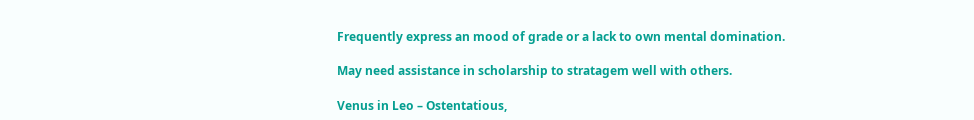Frequently express an mood of grade or a lack to own mental domination.

May need assistance in scholarship to stratagem well with others.

Venus in Leo – Ostentatious,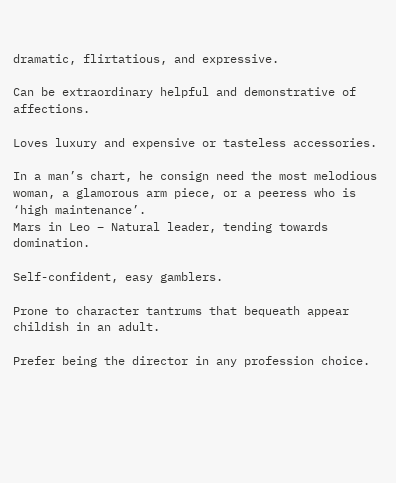dramatic, flirtatious, and expressive.

Can be extraordinary helpful and demonstrative of affections.

Loves luxury and expensive or tasteless accessories.

In a man’s chart, he consign need the most melodious woman, a glamorous arm piece, or a peeress who is ‘high maintenance’.
Mars in Leo – Natural leader, tending towards domination.

Self-confident, easy gamblers.

Prone to character tantrums that bequeath appear childish in an adult.

Prefer being the director in any profession choice.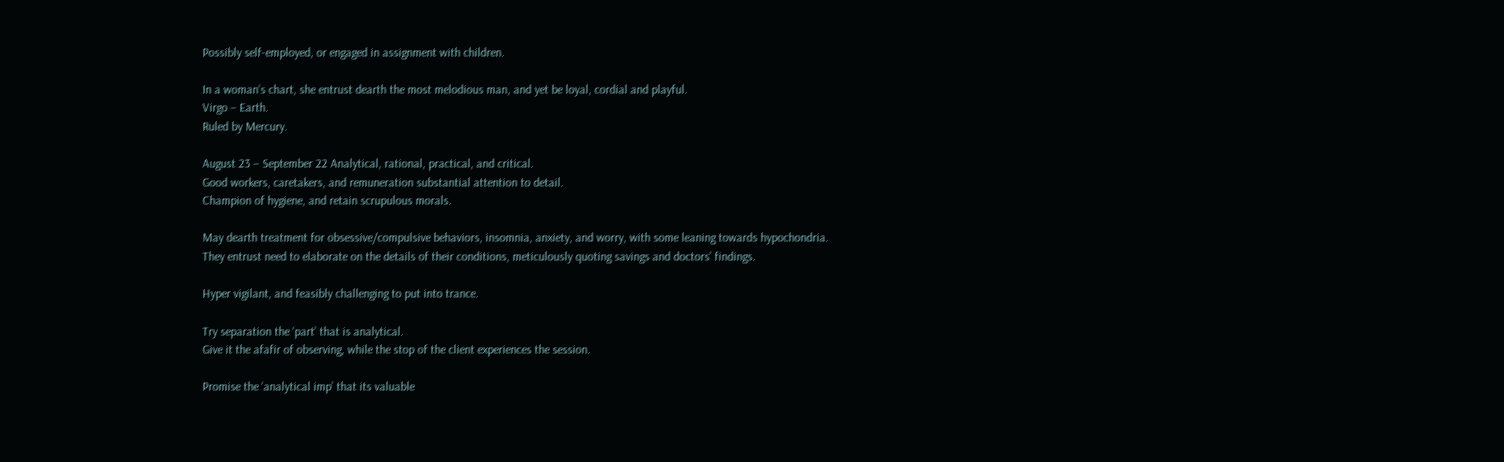Possibly self-employed, or engaged in assignment with children.

In a woman’s chart, she entrust dearth the most melodious man, and yet be loyal, cordial and playful.
Virgo – Earth.
Ruled by Mercury.

August 23 – September 22 Analytical, rational, practical, and critical.
Good workers, caretakers, and remuneration substantial attention to detail.
Champion of hygiene, and retain scrupulous morals.

May dearth treatment for obsessive/compulsive behaviors, insomnia, anxiety, and worry, with some leaning towards hypochondria.
They entrust need to elaborate on the details of their conditions, meticulously quoting savings and doctors’ findings.

Hyper vigilant, and feasibly challenging to put into trance.

Try separation the ‘part’ that is analytical.
Give it the afafir of observing, while the stop of the client experiences the session.

Promise the ‘analytical imp’ that its valuable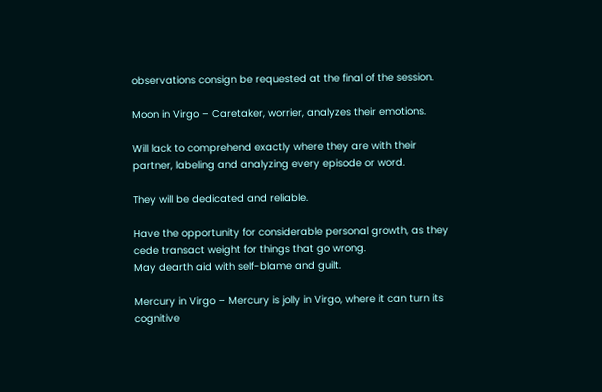observations consign be requested at the final of the session.

Moon in Virgo – Caretaker, worrier, analyzes their emotions.

Will lack to comprehend exactly where they are with their partner, labeling and analyzing every episode or word.

They will be dedicated and reliable.

Have the opportunity for considerable personal growth, as they cede transact weight for things that go wrong.
May dearth aid with self-blame and guilt.

Mercury in Virgo – Mercury is jolly in Virgo, where it can turn its cognitive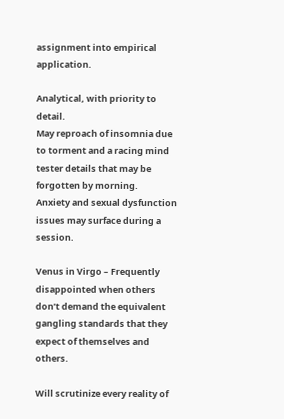assignment into empirical application.

Analytical, with priority to detail.
May reproach of insomnia due to torment and a racing mind tester details that may be forgotten by morning.
Anxiety and sexual dysfunction issues may surface during a session.

Venus in Virgo – Frequently disappointed when others don’t demand the equivalent gangling standards that they expect of themselves and others.

Will scrutinize every reality of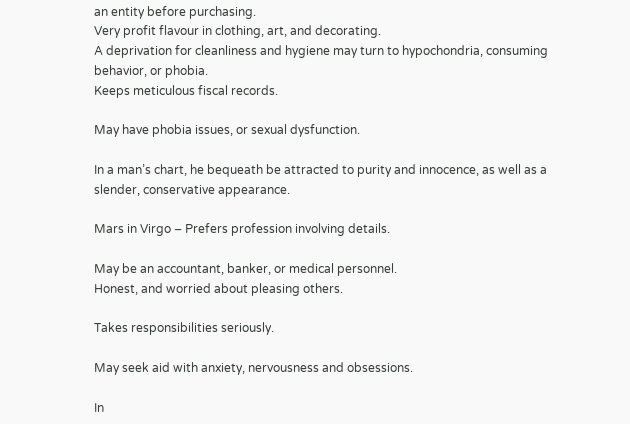an entity before purchasing.
Very profit flavour in clothing, art, and decorating.
A deprivation for cleanliness and hygiene may turn to hypochondria, consuming behavior, or phobia.
Keeps meticulous fiscal records.

May have phobia issues, or sexual dysfunction.

In a man’s chart, he bequeath be attracted to purity and innocence, as well as a slender, conservative appearance.

Mars in Virgo – Prefers profession involving details.

May be an accountant, banker, or medical personnel.
Honest, and worried about pleasing others.

Takes responsibilities seriously.

May seek aid with anxiety, nervousness and obsessions.

In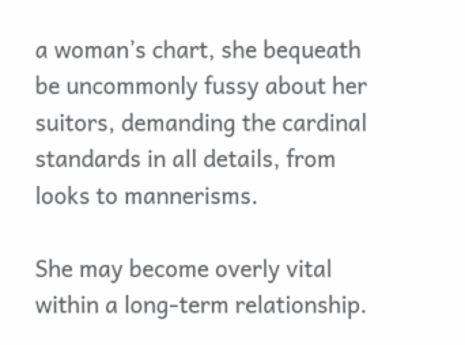a woman’s chart, she bequeath be uncommonly fussy about her suitors, demanding the cardinal standards in all details, from looks to mannerisms.

She may become overly vital within a long-term relationship.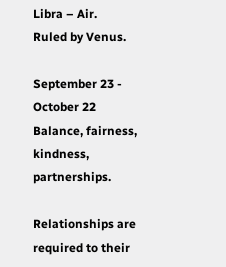Libra – Air.
Ruled by Venus.

September 23 - October 22 Balance, fairness, kindness, partnerships.

Relationships are required to their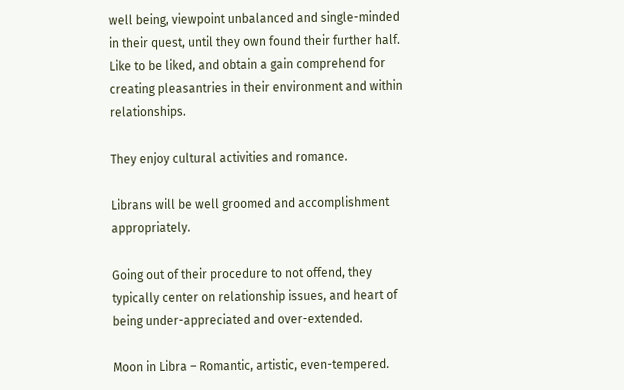well being, viewpoint unbalanced and single-minded in their quest, until they own found their further half.
Like to be liked, and obtain a gain comprehend for creating pleasantries in their environment and within relationships.

They enjoy cultural activities and romance.

Librans will be well groomed and accomplishment appropriately.

Going out of their procedure to not offend, they typically center on relationship issues, and heart of being under-appreciated and over-extended.

Moon in Libra – Romantic, artistic, even-tempered.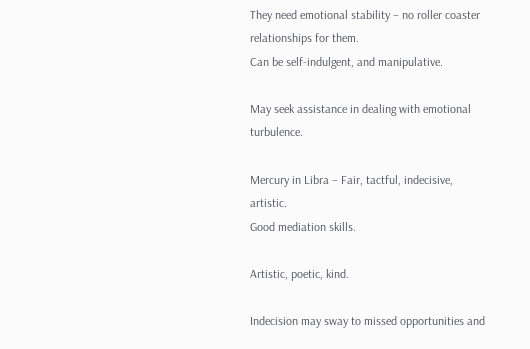They need emotional stability – no roller coaster relationships for them.
Can be self-indulgent, and manipulative.

May seek assistance in dealing with emotional turbulence.

Mercury in Libra – Fair, tactful, indecisive, artistic.
Good mediation skills.

Artistic, poetic, kind.

Indecision may sway to missed opportunities and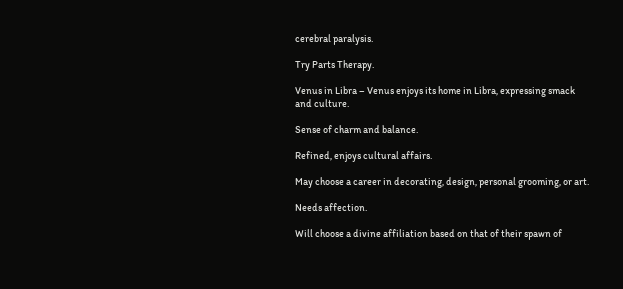cerebral paralysis.

Try Parts Therapy.

Venus in Libra – Venus enjoys its home in Libra, expressing smack and culture.

Sense of charm and balance.

Refined, enjoys cultural affairs.

May choose a career in decorating, design, personal grooming, or art.

Needs affection.

Will choose a divine affiliation based on that of their spawn of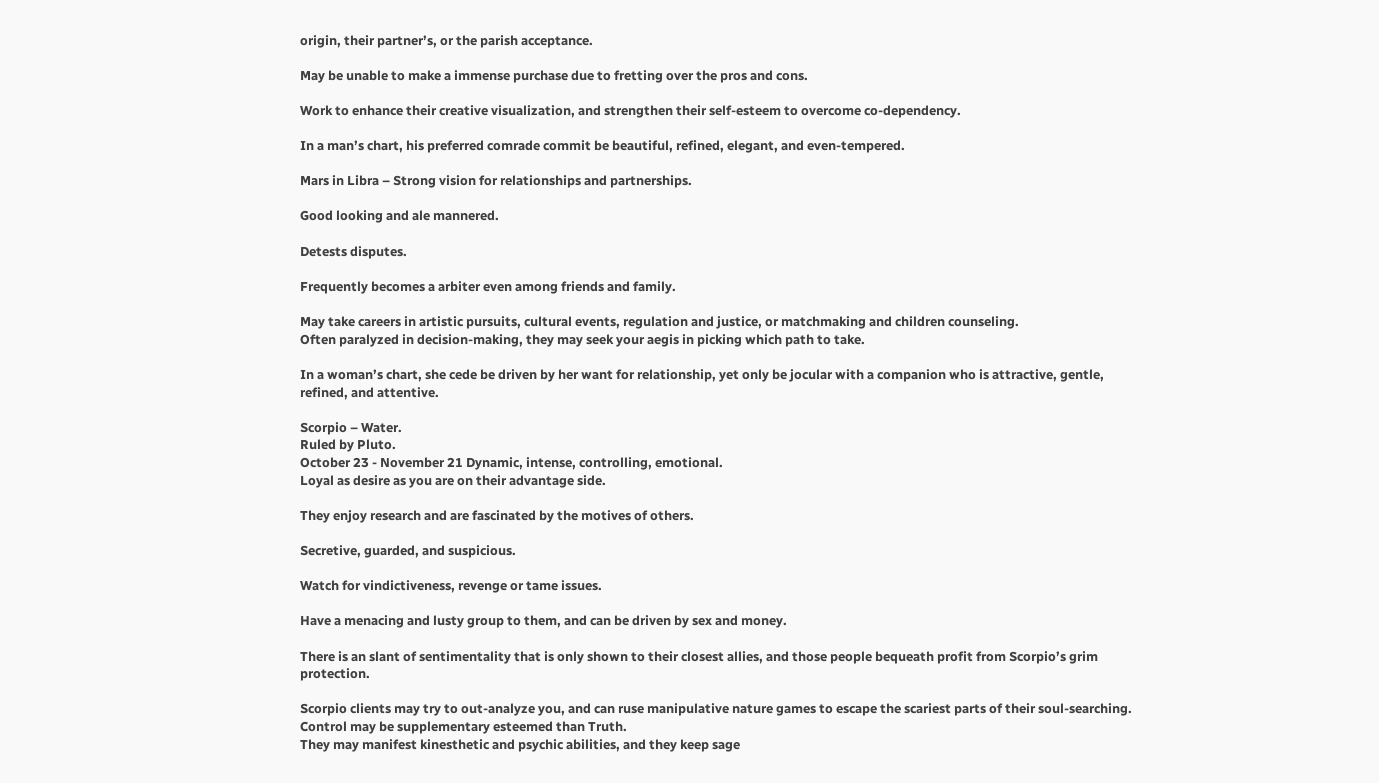origin, their partner’s, or the parish acceptance.

May be unable to make a immense purchase due to fretting over the pros and cons.

Work to enhance their creative visualization, and strengthen their self-esteem to overcome co-dependency.

In a man’s chart, his preferred comrade commit be beautiful, refined, elegant, and even-tempered.

Mars in Libra – Strong vision for relationships and partnerships.

Good looking and ale mannered.

Detests disputes.

Frequently becomes a arbiter even among friends and family.

May take careers in artistic pursuits, cultural events, regulation and justice, or matchmaking and children counseling.
Often paralyzed in decision-making, they may seek your aegis in picking which path to take.

In a woman’s chart, she cede be driven by her want for relationship, yet only be jocular with a companion who is attractive, gentle, refined, and attentive.

Scorpio – Water.
Ruled by Pluto.
October 23 - November 21 Dynamic, intense, controlling, emotional.
Loyal as desire as you are on their advantage side.

They enjoy research and are fascinated by the motives of others.

Secretive, guarded, and suspicious.

Watch for vindictiveness, revenge or tame issues.

Have a menacing and lusty group to them, and can be driven by sex and money.

There is an slant of sentimentality that is only shown to their closest allies, and those people bequeath profit from Scorpio’s grim protection.

Scorpio clients may try to out-analyze you, and can ruse manipulative nature games to escape the scariest parts of their soul-searching.
Control may be supplementary esteemed than Truth.
They may manifest kinesthetic and psychic abilities, and they keep sage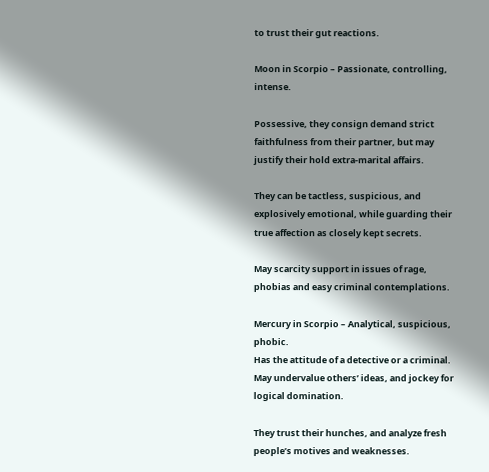to trust their gut reactions.

Moon in Scorpio – Passionate, controlling, intense.

Possessive, they consign demand strict faithfulness from their partner, but may justify their hold extra-marital affairs.

They can be tactless, suspicious, and explosively emotional, while guarding their true affection as closely kept secrets.

May scarcity support in issues of rage, phobias and easy criminal contemplations.

Mercury in Scorpio – Analytical, suspicious, phobic.
Has the attitude of a detective or a criminal.
May undervalue others’ ideas, and jockey for logical domination.

They trust their hunches, and analyze fresh people’s motives and weaknesses.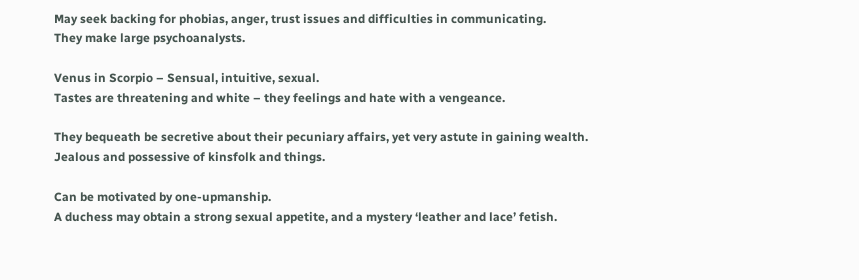May seek backing for phobias, anger, trust issues and difficulties in communicating.
They make large psychoanalysts.

Venus in Scorpio – Sensual, intuitive, sexual.
Tastes are threatening and white – they feelings and hate with a vengeance.

They bequeath be secretive about their pecuniary affairs, yet very astute in gaining wealth.
Jealous and possessive of kinsfolk and things.

Can be motivated by one-upmanship.
A duchess may obtain a strong sexual appetite, and a mystery ‘leather and lace’ fetish.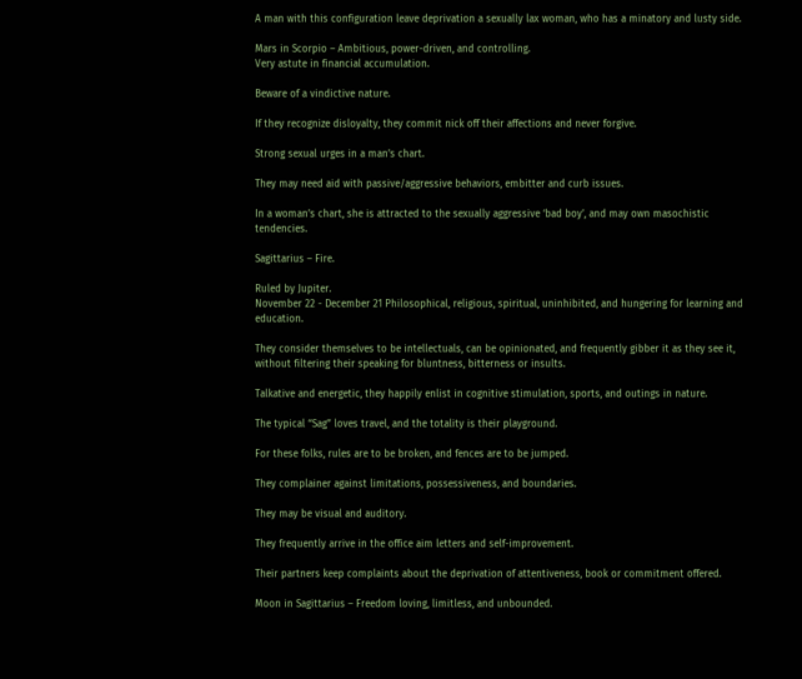A man with this configuration leave deprivation a sexually lax woman, who has a minatory and lusty side.

Mars in Scorpio – Ambitious, power-driven, and controlling.
Very astute in financial accumulation.

Beware of a vindictive nature.

If they recognize disloyalty, they commit nick off their affections and never forgive.

Strong sexual urges in a man’s chart.

They may need aid with passive/aggressive behaviors, embitter and curb issues.

In a woman’s chart, she is attracted to the sexually aggressive ‘bad boy’, and may own masochistic tendencies.

Sagittarius – Fire.

Ruled by Jupiter.
November 22 - December 21 Philosophical, religious, spiritual, uninhibited, and hungering for learning and education.

They consider themselves to be intellectuals, can be opinionated, and frequently gibber it as they see it, without filtering their speaking for bluntness, bitterness or insults.

Talkative and energetic, they happily enlist in cognitive stimulation, sports, and outings in nature.

The typical “Sag” loves travel, and the totality is their playground.

For these folks, rules are to be broken, and fences are to be jumped.

They complainer against limitations, possessiveness, and boundaries.

They may be visual and auditory.

They frequently arrive in the office aim letters and self-improvement.

Their partners keep complaints about the deprivation of attentiveness, book or commitment offered.

Moon in Sagittarius – Freedom loving, limitless, and unbounded.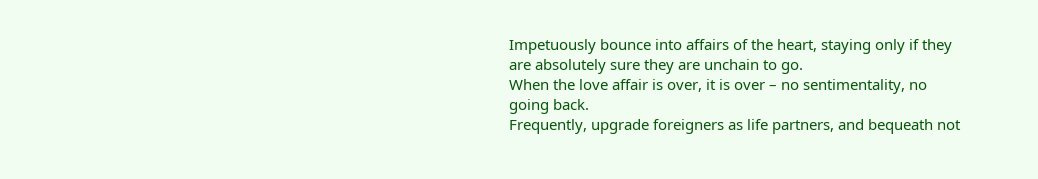Impetuously bounce into affairs of the heart, staying only if they are absolutely sure they are unchain to go.
When the love affair is over, it is over – no sentimentality, no going back.
Frequently, upgrade foreigners as life partners, and bequeath not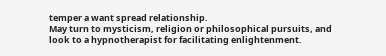temper a want spread relationship.
May turn to mysticism, religion or philosophical pursuits, and look to a hypnotherapist for facilitating enlightenment.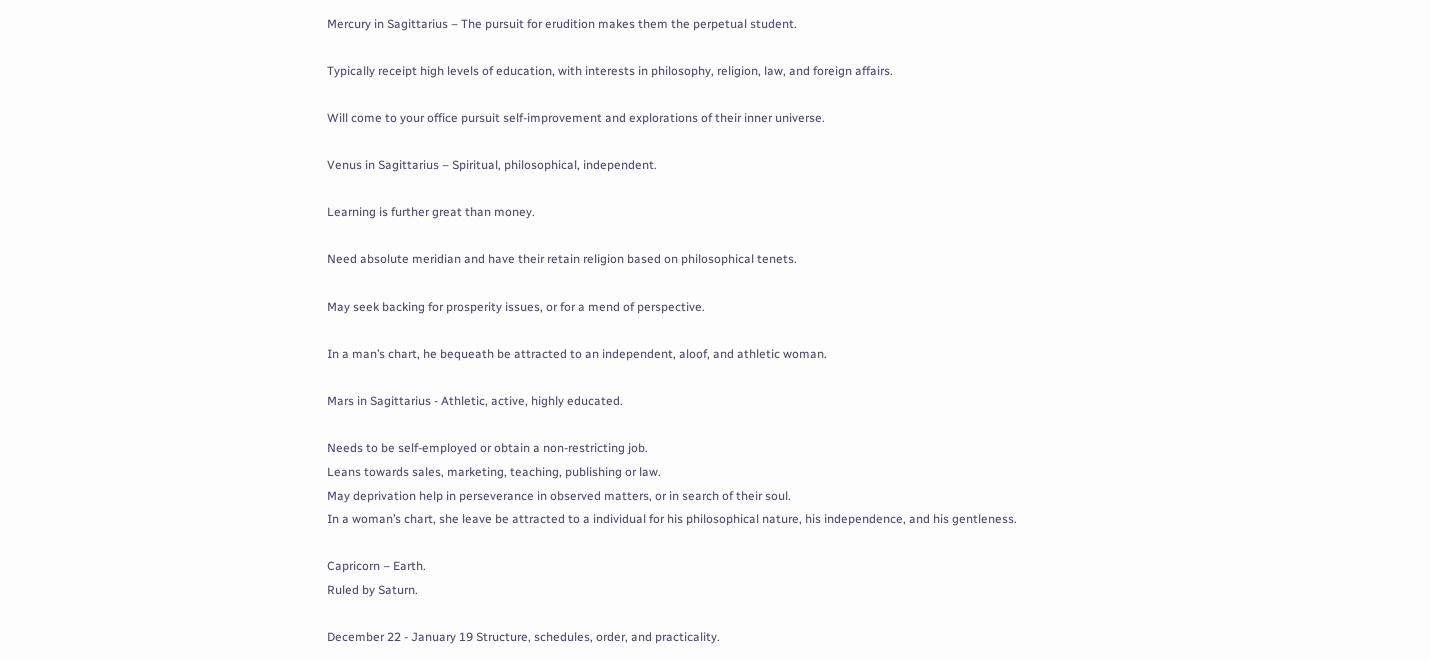Mercury in Sagittarius – The pursuit for erudition makes them the perpetual student.

Typically receipt high levels of education, with interests in philosophy, religion, law, and foreign affairs.

Will come to your office pursuit self-improvement and explorations of their inner universe.

Venus in Sagittarius – Spiritual, philosophical, independent.

Learning is further great than money.

Need absolute meridian and have their retain religion based on philosophical tenets.

May seek backing for prosperity issues, or for a mend of perspective.

In a man’s chart, he bequeath be attracted to an independent, aloof, and athletic woman.

Mars in Sagittarius - Athletic, active, highly educated.

Needs to be self-employed or obtain a non-restricting job.
Leans towards sales, marketing, teaching, publishing or law.
May deprivation help in perseverance in observed matters, or in search of their soul.
In a woman’s chart, she leave be attracted to a individual for his philosophical nature, his independence, and his gentleness.

Capricorn – Earth.
Ruled by Saturn.

December 22 - January 19 Structure, schedules, order, and practicality.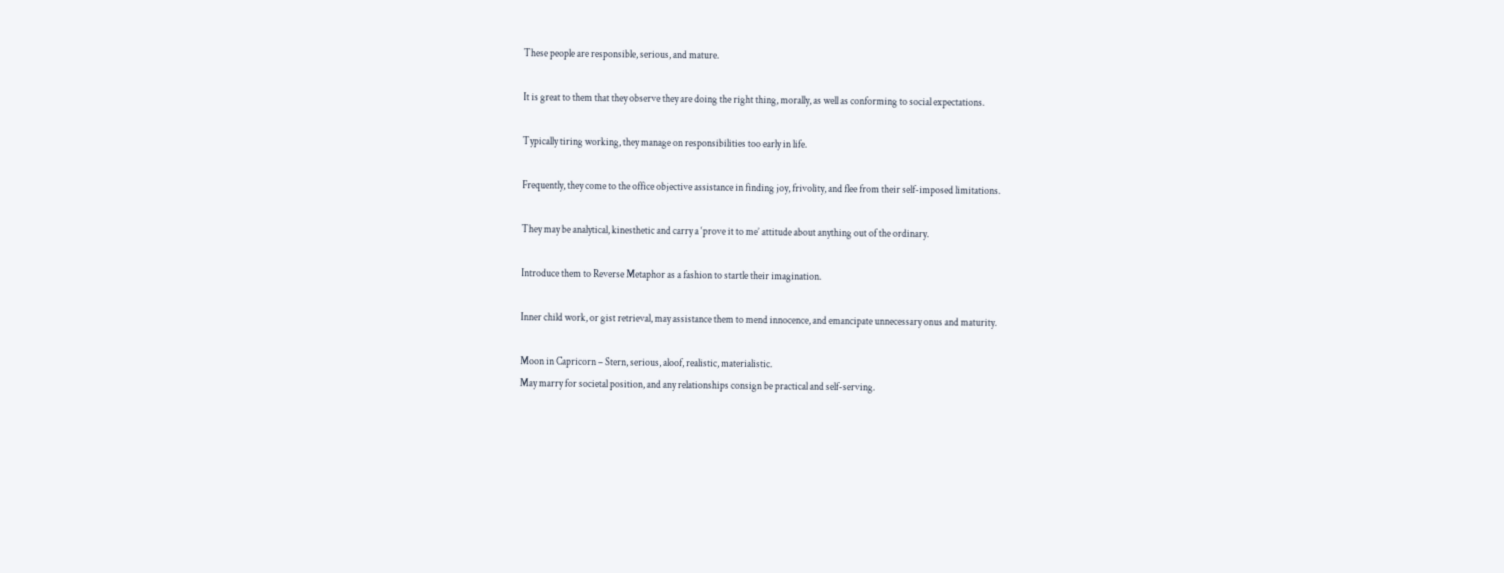These people are responsible, serious, and mature.

It is great to them that they observe they are doing the right thing, morally, as well as conforming to social expectations.

Typically tiring working, they manage on responsibilities too early in life.

Frequently, they come to the office objective assistance in finding joy, frivolity, and flee from their self-imposed limitations.

They may be analytical, kinesthetic and carry a ‘prove it to me’ attitude about anything out of the ordinary.

Introduce them to Reverse Metaphor as a fashion to startle their imagination.

Inner child work, or gist retrieval, may assistance them to mend innocence, and emancipate unnecessary onus and maturity.

Moon in Capricorn – Stern, serious, aloof, realistic, materialistic.
May marry for societal position, and any relationships consign be practical and self-serving.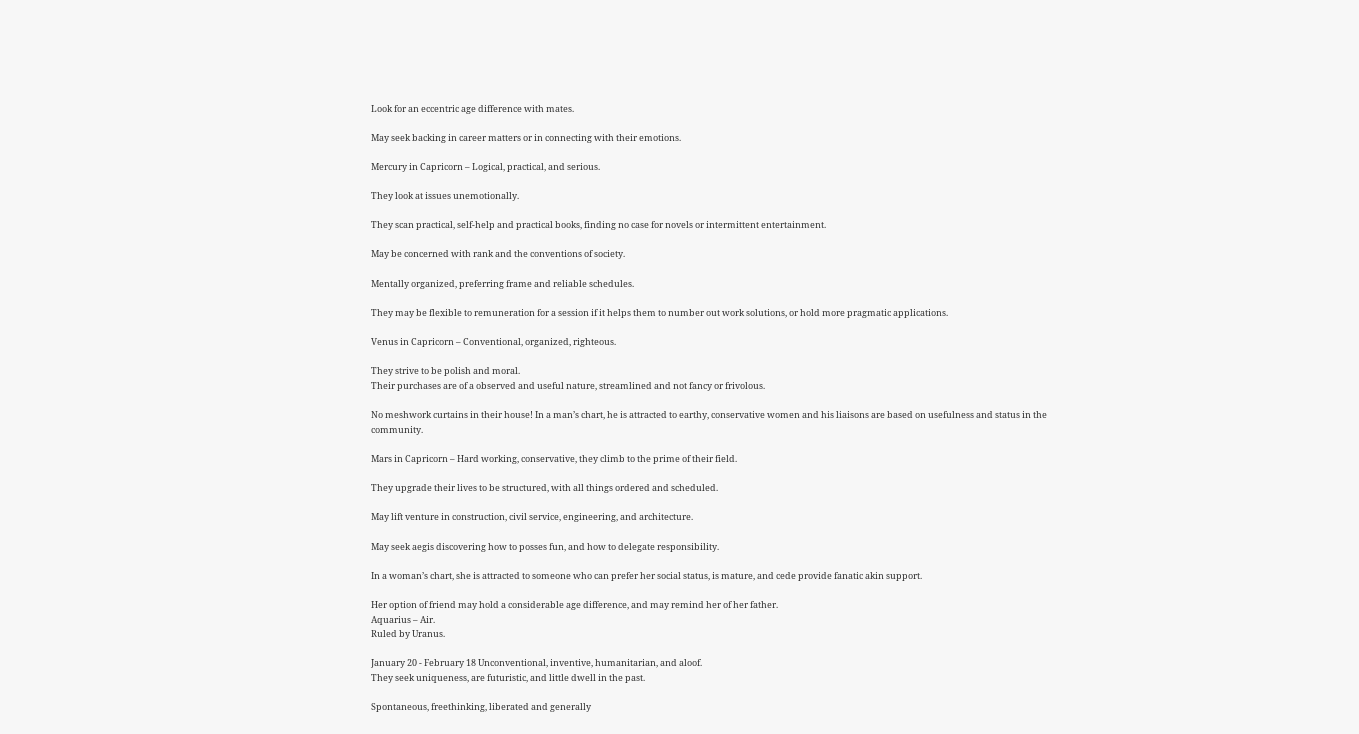Look for an eccentric age difference with mates.

May seek backing in career matters or in connecting with their emotions.

Mercury in Capricorn – Logical, practical, and serious.

They look at issues unemotionally.

They scan practical, self-help and practical books, finding no case for novels or intermittent entertainment.

May be concerned with rank and the conventions of society.

Mentally organized, preferring frame and reliable schedules.

They may be flexible to remuneration for a session if it helps them to number out work solutions, or hold more pragmatic applications.

Venus in Capricorn – Conventional, organized, righteous.

They strive to be polish and moral.
Their purchases are of a observed and useful nature, streamlined and not fancy or frivolous.

No meshwork curtains in their house! In a man’s chart, he is attracted to earthy, conservative women and his liaisons are based on usefulness and status in the community.

Mars in Capricorn – Hard working, conservative, they climb to the prime of their field.

They upgrade their lives to be structured, with all things ordered and scheduled.

May lift venture in construction, civil service, engineering, and architecture.

May seek aegis discovering how to posses fun, and how to delegate responsibility.

In a woman’s chart, she is attracted to someone who can prefer her social status, is mature, and cede provide fanatic akin support.

Her option of friend may hold a considerable age difference, and may remind her of her father.
Aquarius – Air.
Ruled by Uranus.

January 20 - February 18 Unconventional, inventive, humanitarian, and aloof.
They seek uniqueness, are futuristic, and little dwell in the past.

Spontaneous, freethinking, liberated and generally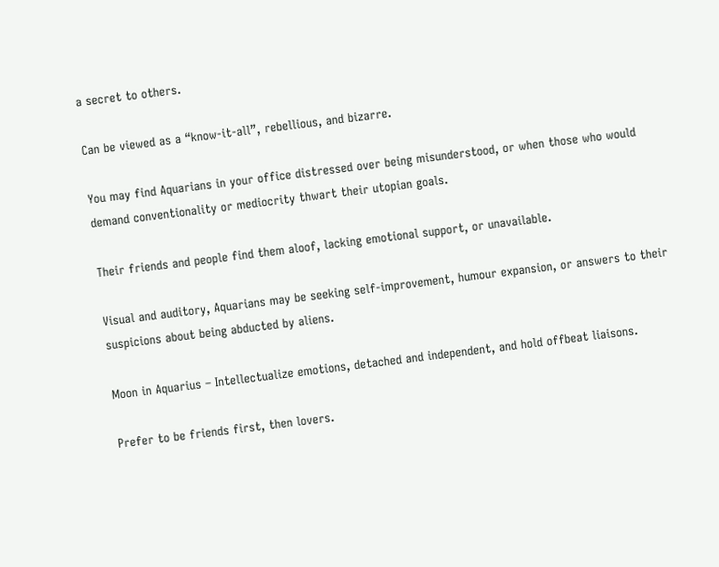a secret to others.

Can be viewed as a “know-it-all”, rebellious, and bizarre.

You may find Aquarians in your office distressed over being misunderstood, or when those who would demand conventionality or mediocrity thwart their utopian goals.

Their friends and people find them aloof, lacking emotional support, or unavailable.

Visual and auditory, Aquarians may be seeking self-improvement, humour expansion, or answers to their suspicions about being abducted by aliens.

Moon in Aquarius – Intellectualize emotions, detached and independent, and hold offbeat liaisons.

Prefer to be friends first, then lovers.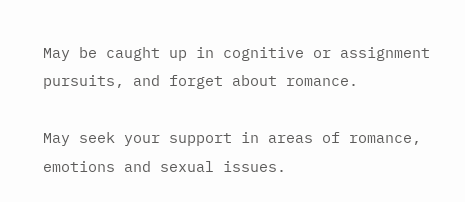May be caught up in cognitive or assignment pursuits, and forget about romance.

May seek your support in areas of romance, emotions and sexual issues.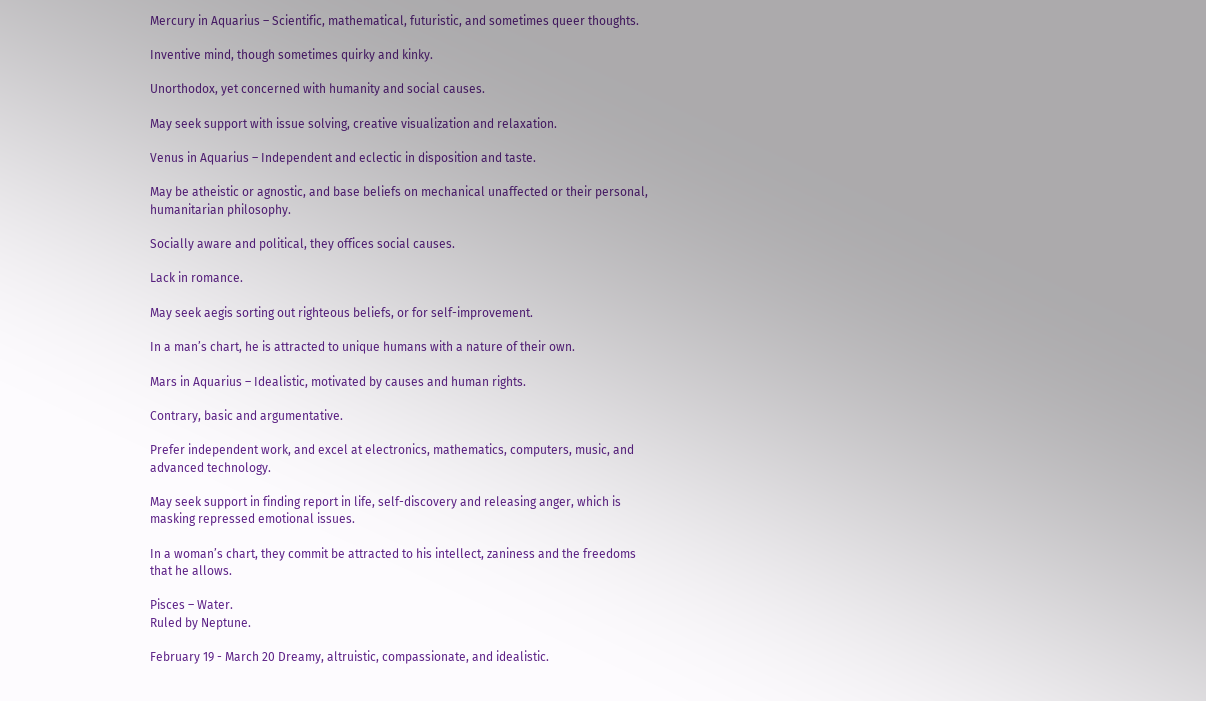Mercury in Aquarius – Scientific, mathematical, futuristic, and sometimes queer thoughts.

Inventive mind, though sometimes quirky and kinky.

Unorthodox, yet concerned with humanity and social causes.

May seek support with issue solving, creative visualization and relaxation.

Venus in Aquarius – Independent and eclectic in disposition and taste.

May be atheistic or agnostic, and base beliefs on mechanical unaffected or their personal, humanitarian philosophy.

Socially aware and political, they offices social causes.

Lack in romance.

May seek aegis sorting out righteous beliefs, or for self-improvement.

In a man’s chart, he is attracted to unique humans with a nature of their own.

Mars in Aquarius – Idealistic, motivated by causes and human rights.

Contrary, basic and argumentative.

Prefer independent work, and excel at electronics, mathematics, computers, music, and advanced technology.

May seek support in finding report in life, self-discovery and releasing anger, which is masking repressed emotional issues.

In a woman’s chart, they commit be attracted to his intellect, zaniness and the freedoms that he allows.

Pisces – Water.
Ruled by Neptune.

February 19 - March 20 Dreamy, altruistic, compassionate, and idealistic.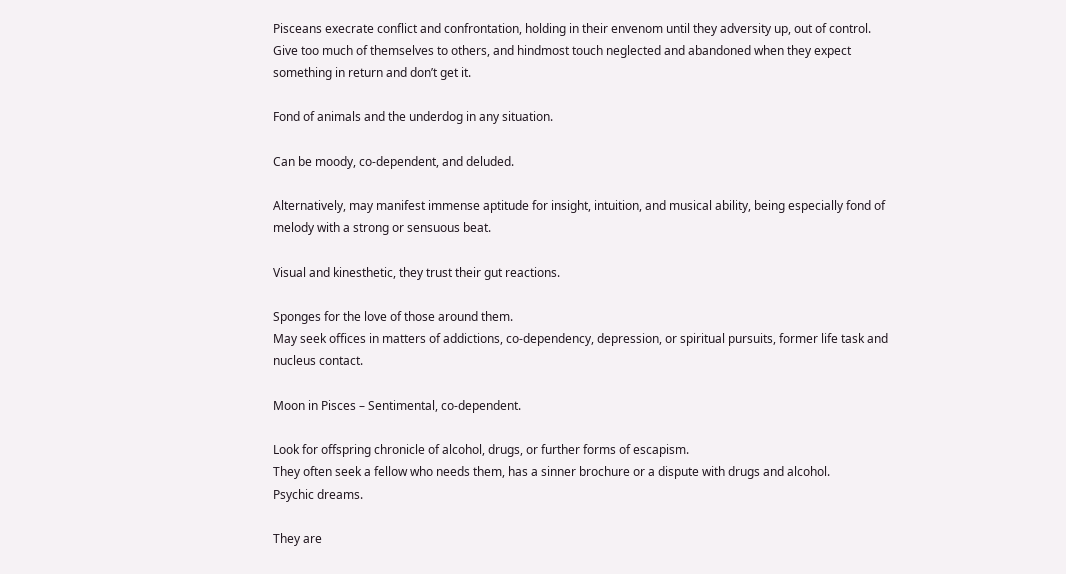Pisceans execrate conflict and confrontation, holding in their envenom until they adversity up, out of control.
Give too much of themselves to others, and hindmost touch neglected and abandoned when they expect something in return and don’t get it.

Fond of animals and the underdog in any situation.

Can be moody, co-dependent, and deluded.

Alternatively, may manifest immense aptitude for insight, intuition, and musical ability, being especially fond of melody with a strong or sensuous beat.

Visual and kinesthetic, they trust their gut reactions.

Sponges for the love of those around them.
May seek offices in matters of addictions, co-dependency, depression, or spiritual pursuits, former life task and nucleus contact.

Moon in Pisces – Sentimental, co-dependent.

Look for offspring chronicle of alcohol, drugs, or further forms of escapism.
They often seek a fellow who needs them, has a sinner brochure or a dispute with drugs and alcohol.
Psychic dreams.

They are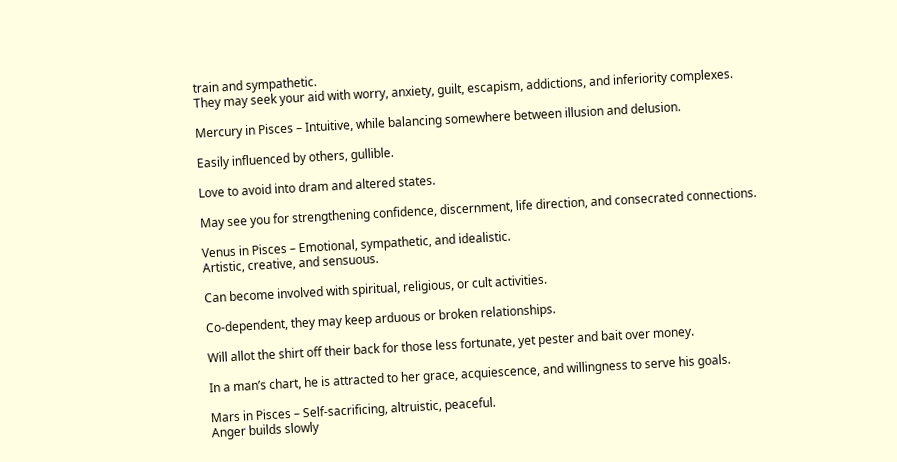train and sympathetic.
They may seek your aid with worry, anxiety, guilt, escapism, addictions, and inferiority complexes.

Mercury in Pisces – Intuitive, while balancing somewhere between illusion and delusion.

Easily influenced by others, gullible.

Love to avoid into dram and altered states.

May see you for strengthening confidence, discernment, life direction, and consecrated connections.

Venus in Pisces – Emotional, sympathetic, and idealistic.
Artistic, creative, and sensuous.

Can become involved with spiritual, religious, or cult activities.

Co-dependent, they may keep arduous or broken relationships.

Will allot the shirt off their back for those less fortunate, yet pester and bait over money.

In a man’s chart, he is attracted to her grace, acquiescence, and willingness to serve his goals.

Mars in Pisces – Self-sacrificing, altruistic, peaceful.
Anger builds slowly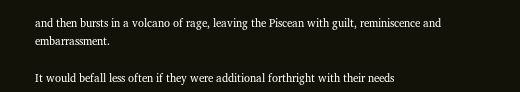and then bursts in a volcano of rage, leaving the Piscean with guilt, reminiscence and embarrassment.

It would befall less often if they were additional forthright with their needs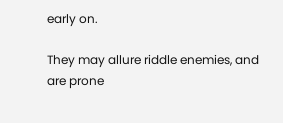early on.

They may allure riddle enemies, and are prone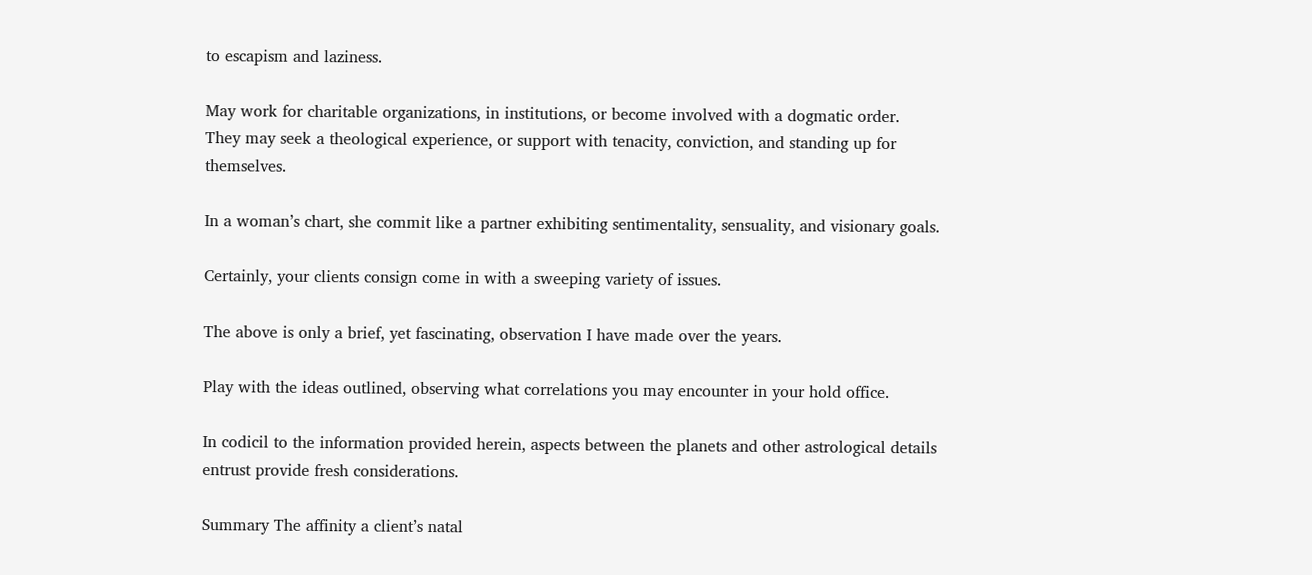to escapism and laziness.

May work for charitable organizations, in institutions, or become involved with a dogmatic order.
They may seek a theological experience, or support with tenacity, conviction, and standing up for themselves.

In a woman’s chart, she commit like a partner exhibiting sentimentality, sensuality, and visionary goals.

Certainly, your clients consign come in with a sweeping variety of issues.

The above is only a brief, yet fascinating, observation I have made over the years.

Play with the ideas outlined, observing what correlations you may encounter in your hold office.

In codicil to the information provided herein, aspects between the planets and other astrological details entrust provide fresh considerations.

Summary The affinity a client’s natal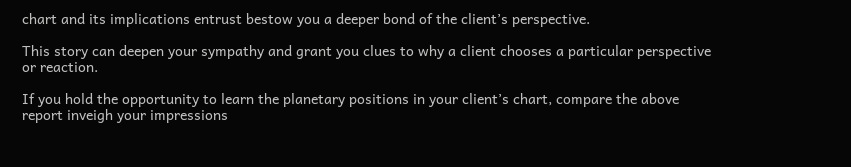chart and its implications entrust bestow you a deeper bond of the client’s perspective.

This story can deepen your sympathy and grant you clues to why a client chooses a particular perspective or reaction.

If you hold the opportunity to learn the planetary positions in your client’s chart, compare the above report inveigh your impressions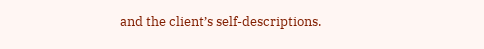and the client’s self-descriptions.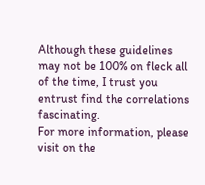Although these guidelines may not be 100% on fleck all of the time, I trust you entrust find the correlations fascinating.
For more information, please visit on the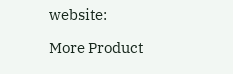website:

More Product